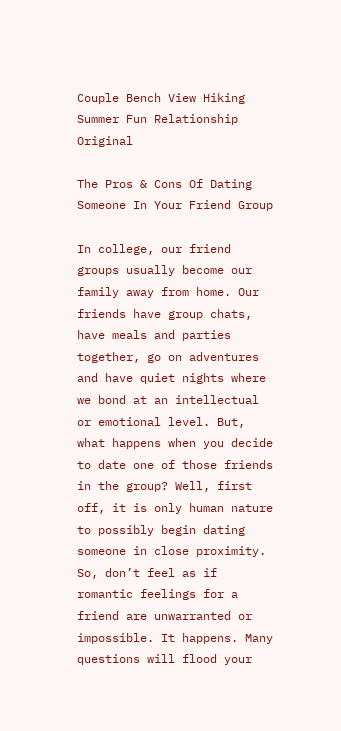Couple Bench View Hiking Summer Fun Relationship Original

The Pros & Cons Of Dating Someone In Your Friend Group

In college, our friend groups usually become our family away from home. Our friends have group chats, have meals and parties together, go on adventures and have quiet nights where we bond at an intellectual or emotional level. But, what happens when you decide to date one of those friends in the group? Well, first off, it is only human nature to possibly begin dating someone in close proximity. So, don’t feel as if romantic feelings for a friend are unwarranted or impossible. It happens. Many questions will flood your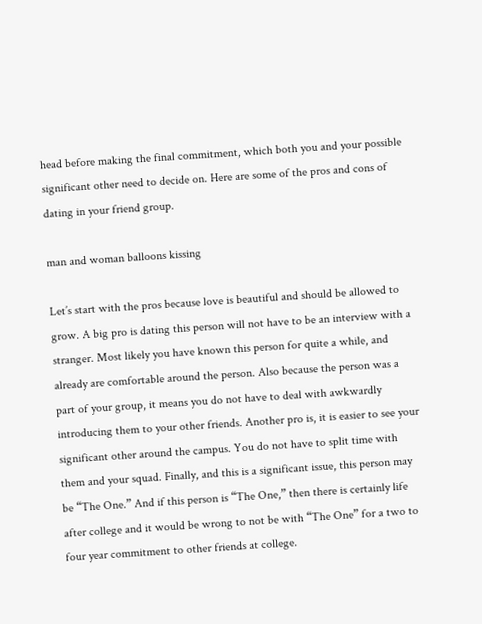head before making the final commitment, which both you and your possible significant other need to decide on. Here are some of the pros and cons of dating in your friend group.

man and woman balloons kissing

Let’s start with the pros because love is beautiful and should be allowed to grow. A big pro is dating this person will not have to be an interview with a stranger. Most likely you have known this person for quite a while, and already are comfortable around the person. Also because the person was a part of your group, it means you do not have to deal with awkwardly introducing them to your other friends. Another pro is, it is easier to see your significant other around the campus. You do not have to split time with them and your squad. Finally, and this is a significant issue, this person may be “The One.” And if this person is “The One,” then there is certainly life after college and it would be wrong to not be with “The One” for a two to four year commitment to other friends at college.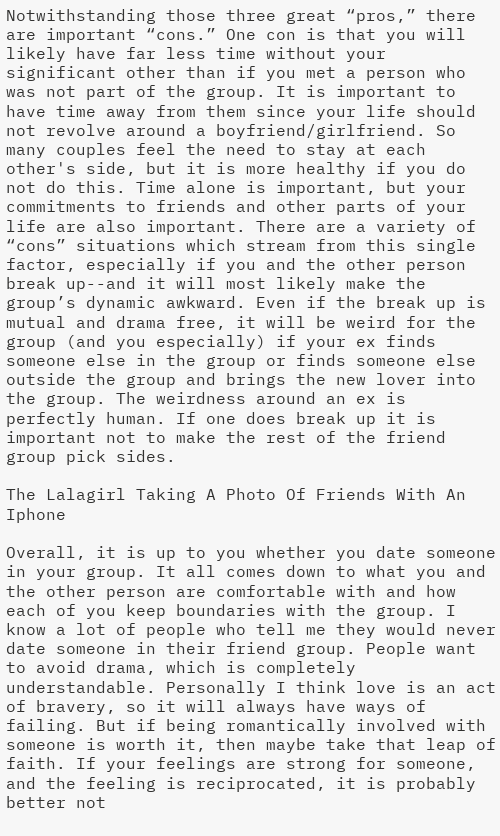Notwithstanding those three great “pros,” there are important “cons.” One con is that you will likely have far less time without your significant other than if you met a person who was not part of the group. It is important to have time away from them since your life should not revolve around a boyfriend/girlfriend. So many couples feel the need to stay at each other's side, but it is more healthy if you do not do this. Time alone is important, but your commitments to friends and other parts of your life are also important. There are a variety of “cons” situations which stream from this single factor, especially if you and the other person break up--and it will most likely make the group’s dynamic awkward. Even if the break up is mutual and drama free, it will be weird for the group (and you especially) if your ex finds someone else in the group or finds someone else outside the group and brings the new lover into the group. The weirdness around an ex is perfectly human. If one does break up it is important not to make the rest of the friend group pick sides.

The Lalagirl Taking A Photo Of Friends With An Iphone

Overall, it is up to you whether you date someone in your group. It all comes down to what you and the other person are comfortable with and how each of you keep boundaries with the group. I know a lot of people who tell me they would never date someone in their friend group. People want to avoid drama, which is completely understandable. Personally I think love is an act of bravery, so it will always have ways of failing. But if being romantically involved with someone is worth it, then maybe take that leap of faith. If your feelings are strong for someone, and the feeling is reciprocated, it is probably better not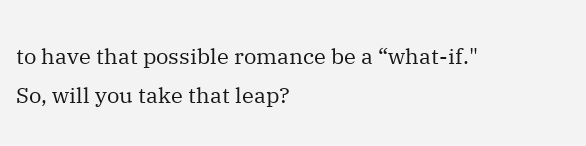to have that possible romance be a “what-if." So, will you take that leap?